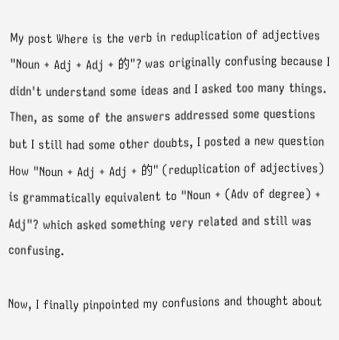My post Where is the verb in reduplication of adjectives "Noun + Adj + Adj + 的"? was originally confusing because I didn't understand some ideas and I asked too many things. Then, as some of the answers addressed some questions but I still had some other doubts, I posted a new question How "Noun + Adj + Adj + 的" (reduplication of adjectives) is grammatically equivalent to "Noun + (Adv of degree) + Adj"? which asked something very related and still was confusing.

Now, I finally pinpointed my confusions and thought about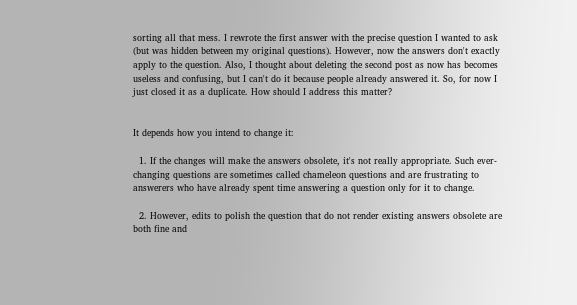sorting all that mess. I rewrote the first answer with the precise question I wanted to ask (but was hidden between my original questions). However, now the answers don't exactly apply to the question. Also, I thought about deleting the second post as now has becomes useless and confusing, but I can't do it because people already answered it. So, for now I just closed it as a duplicate. How should I address this matter?


It depends how you intend to change it:

  1. If the changes will make the answers obsolete, it's not really appropriate. Such ever-changing questions are sometimes called chameleon questions and are frustrating to answerers who have already spent time answering a question only for it to change.

  2. However, edits to polish the question that do not render existing answers obsolete are both fine and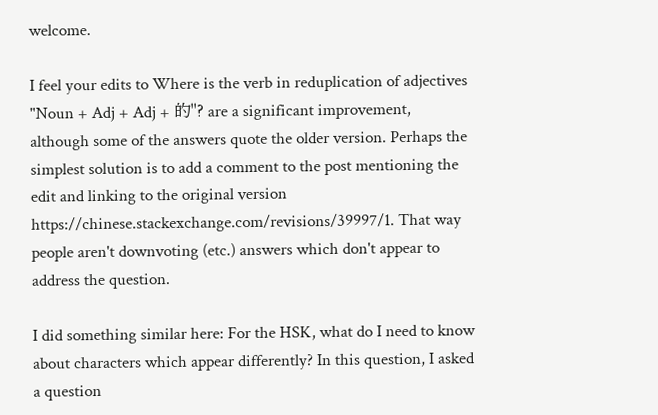welcome.

I feel your edits to Where is the verb in reduplication of adjectives "Noun + Adj + Adj + 的"? are a significant improvement, although some of the answers quote the older version. Perhaps the simplest solution is to add a comment to the post mentioning the edit and linking to the original version https://chinese.stackexchange.com/revisions/39997/1. That way people aren't downvoting (etc.) answers which don't appear to address the question.

I did something similar here: For the HSK, what do I need to know about characters which appear differently? In this question, I asked a question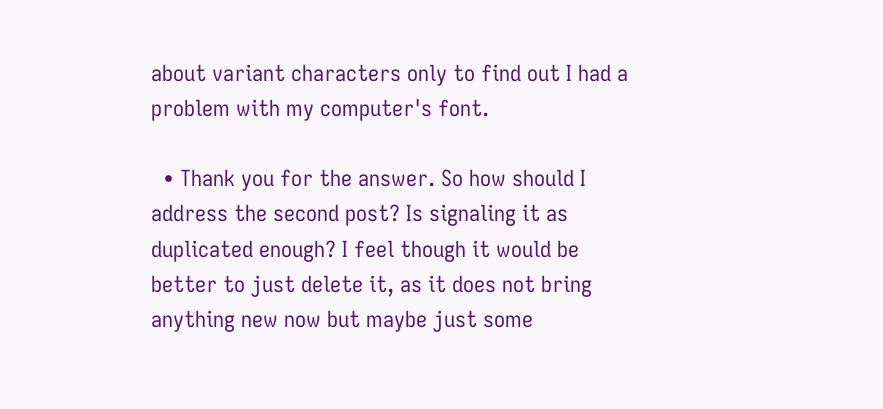about variant characters only to find out I had a problem with my computer's font.

  • Thank you for the answer. So how should I address the second post? Is signaling it as duplicated enough? I feel though it would be better to just delete it, as it does not bring anything new now but maybe just some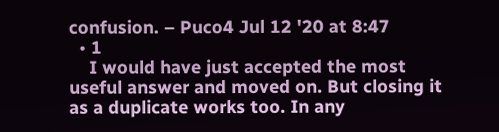confusion. – Puco4 Jul 12 '20 at 8:47
  • 1
    I would have just accepted the most useful answer and moved on. But closing it as a duplicate works too. In any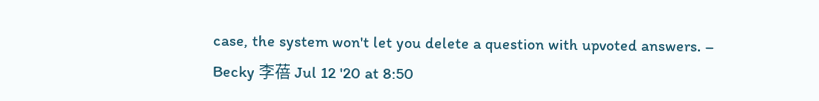case, the system won't let you delete a question with upvoted answers. – Becky 李蓓 Jul 12 '20 at 8:50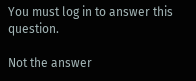You must log in to answer this question.

Not the answer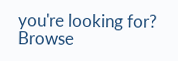you're looking for? Browse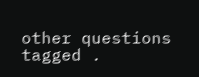other questions tagged .